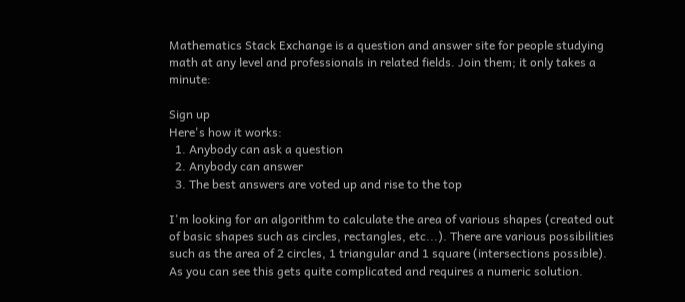Mathematics Stack Exchange is a question and answer site for people studying math at any level and professionals in related fields. Join them; it only takes a minute:

Sign up
Here's how it works:
  1. Anybody can ask a question
  2. Anybody can answer
  3. The best answers are voted up and rise to the top

I'm looking for an algorithm to calculate the area of various shapes (created out of basic shapes such as circles, rectangles, etc...). There are various possibilities such as the area of 2 circles, 1 triangular and 1 square (intersections possible). As you can see this gets quite complicated and requires a numeric solution.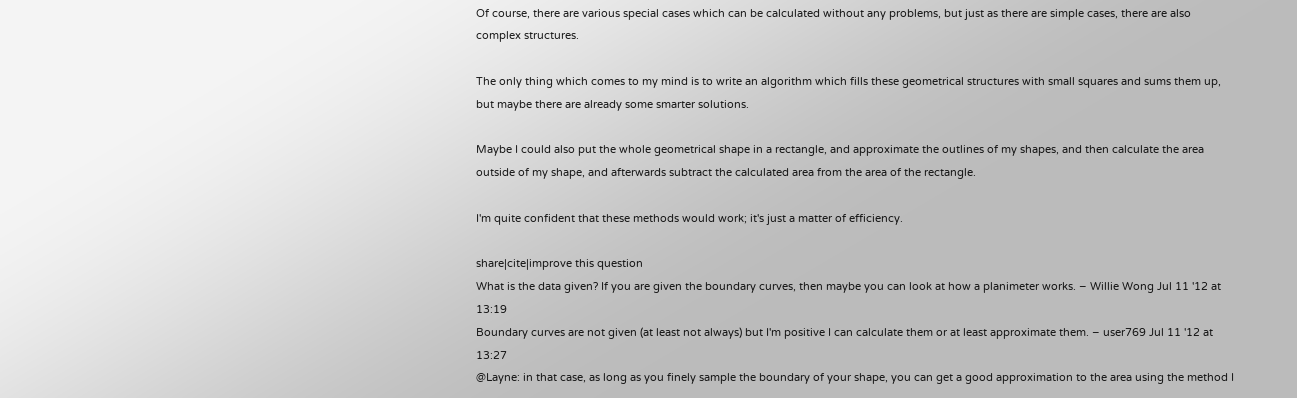Of course, there are various special cases which can be calculated without any problems, but just as there are simple cases, there are also complex structures.

The only thing which comes to my mind is to write an algorithm which fills these geometrical structures with small squares and sums them up, but maybe there are already some smarter solutions.

Maybe I could also put the whole geometrical shape in a rectangle, and approximate the outlines of my shapes, and then calculate the area outside of my shape, and afterwards subtract the calculated area from the area of the rectangle.

I'm quite confident that these methods would work; it's just a matter of efficiency.

share|cite|improve this question
What is the data given? If you are given the boundary curves, then maybe you can look at how a planimeter works. – Willie Wong Jul 11 '12 at 13:19
Boundary curves are not given (at least not always) but I'm positive I can calculate them or at least approximate them. – user769 Jul 11 '12 at 13:27
@Layne: in that case, as long as you finely sample the boundary of your shape, you can get a good approximation to the area using the method I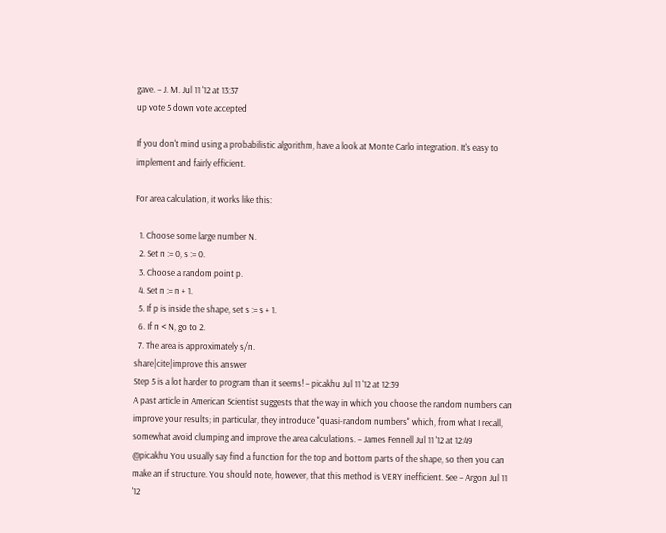gave. – J. M. Jul 11 '12 at 13:37
up vote 5 down vote accepted

If you don't mind using a probabilistic algorithm, have a look at Monte Carlo integration. It's easy to implement and fairly efficient.

For area calculation, it works like this:

  1. Choose some large number N.
  2. Set n := 0, s := 0.
  3. Choose a random point p.
  4. Set n := n + 1.
  5. If p is inside the shape, set s := s + 1.
  6. If n < N, go to 2.
  7. The area is approximately s/n.
share|cite|improve this answer
Step 5 is a lot harder to program than it seems! – picakhu Jul 11 '12 at 12:39
A past article in American Scientist suggests that the way in which you choose the random numbers can improve your results; in particular, they introduce "quasi-random numbers" which, from what I recall, somewhat avoid clumping and improve the area calculations. – James Fennell Jul 11 '12 at 12:49
@picakhu You usually say find a function for the top and bottom parts of the shape, so then you can make an if structure. You should note, however, that this method is VERY inefficient. See – Argon Jul 11 '12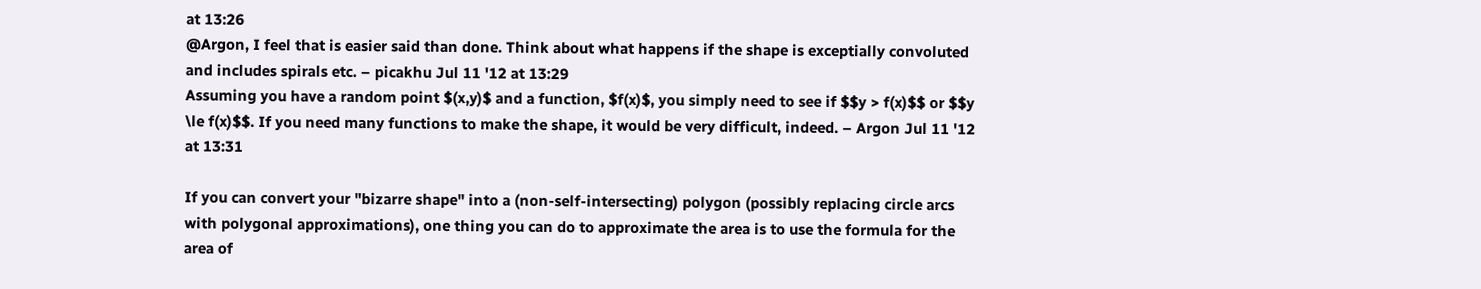at 13:26
@Argon, I feel that is easier said than done. Think about what happens if the shape is exceptially convoluted and includes spirals etc. – picakhu Jul 11 '12 at 13:29
Assuming you have a random point $(x,y)$ and a function, $f(x)$, you simply need to see if $$y > f(x)$$ or $$y \le f(x)$$. If you need many functions to make the shape, it would be very difficult, indeed. – Argon Jul 11 '12 at 13:31

If you can convert your "bizarre shape" into a (non-self-intersecting) polygon (possibly replacing circle arcs with polygonal approximations), one thing you can do to approximate the area is to use the formula for the area of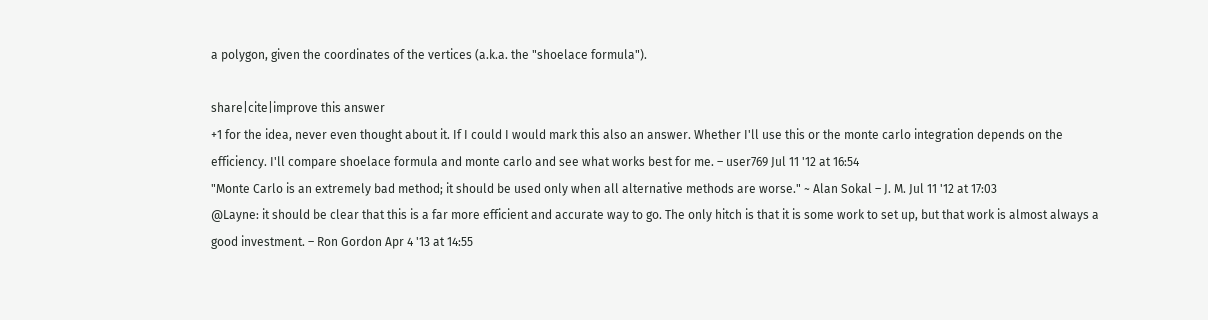a polygon, given the coordinates of the vertices (a.k.a. the "shoelace formula").

share|cite|improve this answer
+1 for the idea, never even thought about it. If I could I would mark this also an answer. Whether I'll use this or the monte carlo integration depends on the efficiency. I'll compare shoelace formula and monte carlo and see what works best for me. – user769 Jul 11 '12 at 16:54
"Monte Carlo is an extremely bad method; it should be used only when all alternative methods are worse." ~ Alan Sokal – J. M. Jul 11 '12 at 17:03
@Layne: it should be clear that this is a far more efficient and accurate way to go. The only hitch is that it is some work to set up, but that work is almost always a good investment. – Ron Gordon Apr 4 '13 at 14:55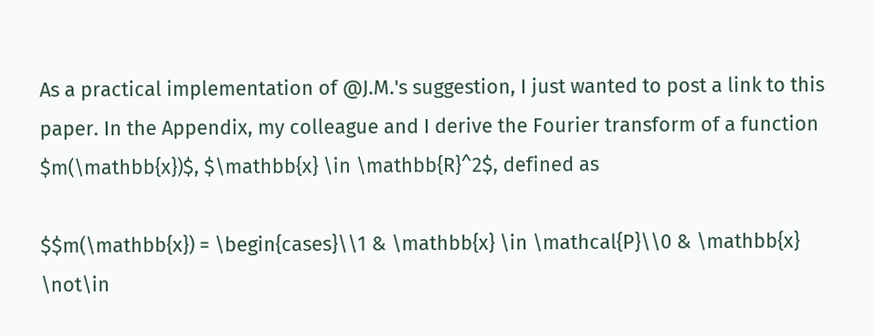As a practical implementation of @J.M.'s suggestion, I just wanted to post a link to this paper. In the Appendix, my colleague and I derive the Fourier transform of a function $m(\mathbb{x})$, $\mathbb{x} \in \mathbb{R}^2$, defined as

$$m(\mathbb{x}) = \begin{cases}\\1 & \mathbb{x} \in \mathcal{P}\\0 & \mathbb{x} \not\in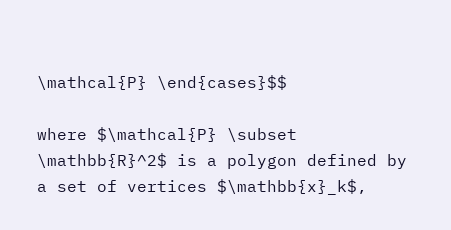\mathcal{P} \end{cases}$$

where $\mathcal{P} \subset \mathbb{R}^2$ is a polygon defined by a set of vertices $\mathbb{x}_k$,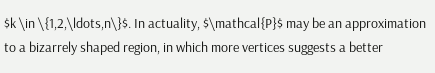$k \in \{1,2,\ldots,n\}$. In actuality, $\mathcal{P}$ may be an approximation to a bizarrely shaped region, in which more vertices suggests a better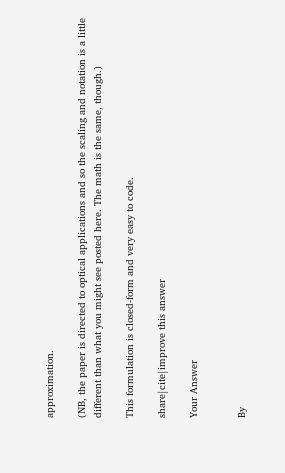approximation.

(NB, the paper is directed to optical applications and so the scaling and notation is a little different than what you might see posted here. The math is the same, though.)

This formulation is closed-form and very easy to code.

share|cite|improve this answer

Your Answer


By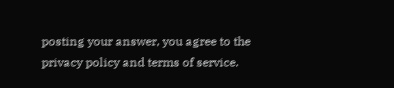posting your answer, you agree to the privacy policy and terms of service.